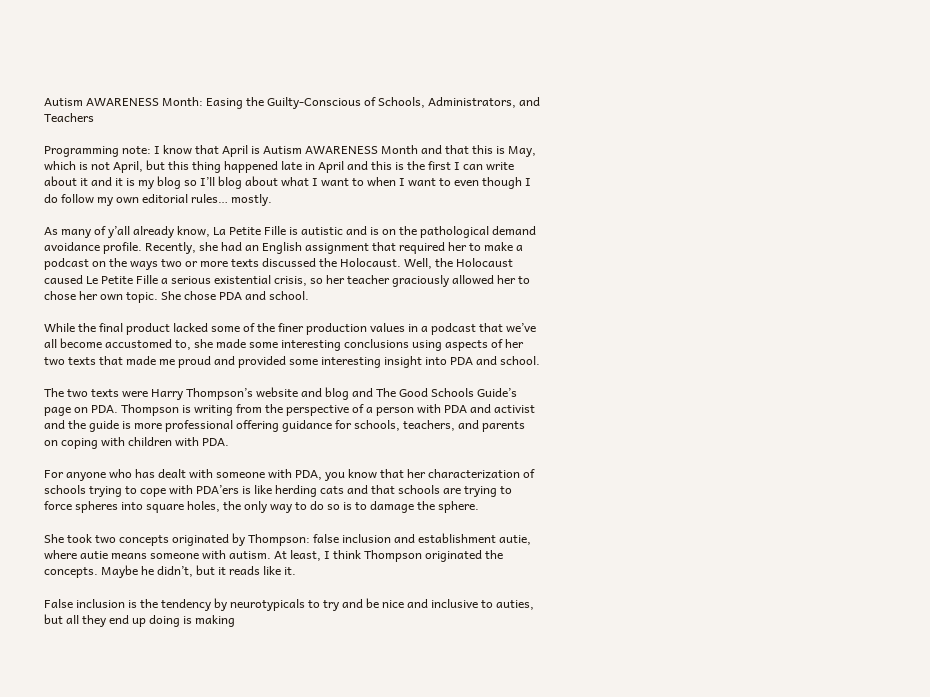Autism AWARENESS Month: Easing the Guilty-Conscious of Schools, Administrators, and Teachers

Programming note: I know that April is Autism AWARENESS Month and that this is May, which is not April, but this thing happened late in April and this is the first I can write about it and it is my blog so I’ll blog about what I want to when I want to even though I do follow my own editorial rules… mostly.

As many of y’all already know, La Petite Fille is autistic and is on the pathological demand avoidance profile. Recently, she had an English assignment that required her to make a podcast on the ways two or more texts discussed the Holocaust. Well, the Holocaust caused Le Petite Fille a serious existential crisis, so her teacher graciously allowed her to chose her own topic. She chose PDA and school.

While the final product lacked some of the finer production values in a podcast that we’ve all become accustomed to, she made some interesting conclusions using aspects of her two texts that made me proud and provided some interesting insight into PDA and school.

The two texts were Harry Thompson’s website and blog and The Good Schools Guide’s page on PDA. Thompson is writing from the perspective of a person with PDA and activist and the guide is more professional offering guidance for schools, teachers, and parents on coping with children with PDA.

For anyone who has dealt with someone with PDA, you know that her characterization of schools trying to cope with PDA’ers is like herding cats and that schools are trying to force spheres into square holes, the only way to do so is to damage the sphere.

She took two concepts originated by Thompson: false inclusion and establishment autie, where autie means someone with autism. At least, I think Thompson originated the concepts. Maybe he didn’t, but it reads like it.

False inclusion is the tendency by neurotypicals to try and be nice and inclusive to auties, but all they end up doing is making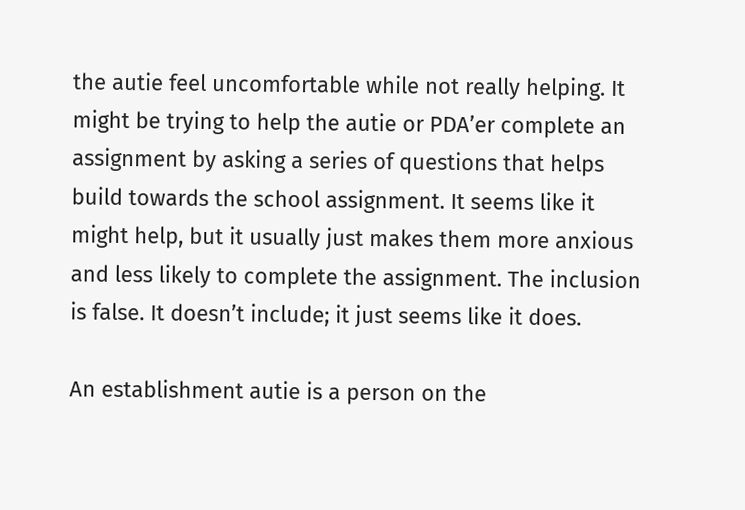the autie feel uncomfortable while not really helping. It might be trying to help the autie or PDA’er complete an assignment by asking a series of questions that helps build towards the school assignment. It seems like it might help, but it usually just makes them more anxious and less likely to complete the assignment. The inclusion is false. It doesn’t include; it just seems like it does.

An establishment autie is a person on the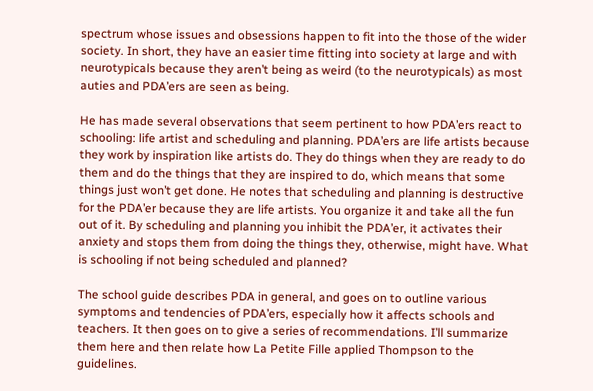spectrum whose issues and obsessions happen to fit into the those of the wider society. In short, they have an easier time fitting into society at large and with neurotypicals because they aren’t being as weird (to the neurotypicals) as most auties and PDA’ers are seen as being.

He has made several observations that seem pertinent to how PDA’ers react to schooling: life artist and scheduling and planning. PDA’ers are life artists because they work by inspiration like artists do. They do things when they are ready to do them and do the things that they are inspired to do, which means that some things just won’t get done. He notes that scheduling and planning is destructive for the PDA’er because they are life artists. You organize it and take all the fun out of it. By scheduling and planning you inhibit the PDA’er, it activates their anxiety and stops them from doing the things they, otherwise, might have. What is schooling if not being scheduled and planned?

The school guide describes PDA in general, and goes on to outline various symptoms and tendencies of PDA’ers, especially how it affects schools and teachers. It then goes on to give a series of recommendations. I’ll summarize them here and then relate how La Petite Fille applied Thompson to the guidelines.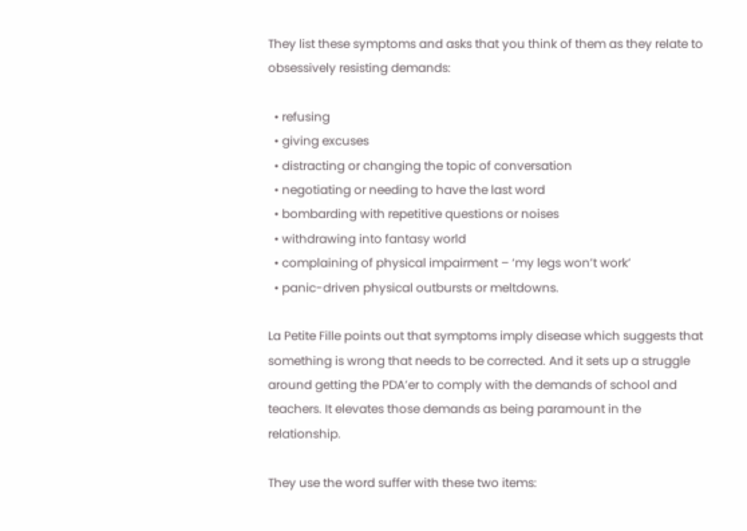They list these symptoms and asks that you think of them as they relate to obsessively resisting demands:

  • refusing
  • giving excuses
  • distracting or changing the topic of conversation
  • negotiating or needing to have the last word
  • bombarding with repetitive questions or noises
  • withdrawing into fantasy world
  • complaining of physical impairment – ‘my legs won’t work’
  • panic-driven physical outbursts or meltdowns.

La Petite Fille points out that symptoms imply disease which suggests that something is wrong that needs to be corrected. And it sets up a struggle around getting the PDA’er to comply with the demands of school and teachers. It elevates those demands as being paramount in the relationship.

They use the word suffer with these two items: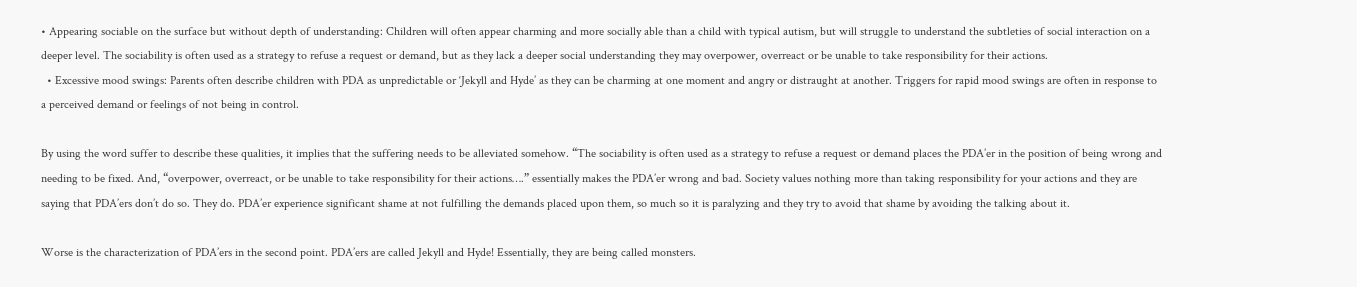• Appearing sociable on the surface but without depth of understanding: Children will often appear charming and more socially able than a child with typical autism, but will struggle to understand the subtleties of social interaction on a deeper level. The sociability is often used as a strategy to refuse a request or demand, but as they lack a deeper social understanding they may overpower, overreact or be unable to take responsibility for their actions.
  • Excessive mood swings: Parents often describe children with PDA as unpredictable or ‘Jekyll and Hyde’ as they can be charming at one moment and angry or distraught at another. Triggers for rapid mood swings are often in response to a perceived demand or feelings of not being in control.

By using the word suffer to describe these qualities, it implies that the suffering needs to be alleviated somehow. “The sociability is often used as a strategy to refuse a request or demand places the PDA’er in the position of being wrong and needing to be fixed. And, “overpower, overreact, or be unable to take responsibility for their actions….” essentially makes the PDA’er wrong and bad. Society values nothing more than taking responsibility for your actions and they are saying that PDA’ers don’t do so. They do. PDA’er experience significant shame at not fulfilling the demands placed upon them, so much so it is paralyzing and they try to avoid that shame by avoiding the talking about it.

Worse is the characterization of PDA’ers in the second point. PDA’ers are called Jekyll and Hyde! Essentially, they are being called monsters.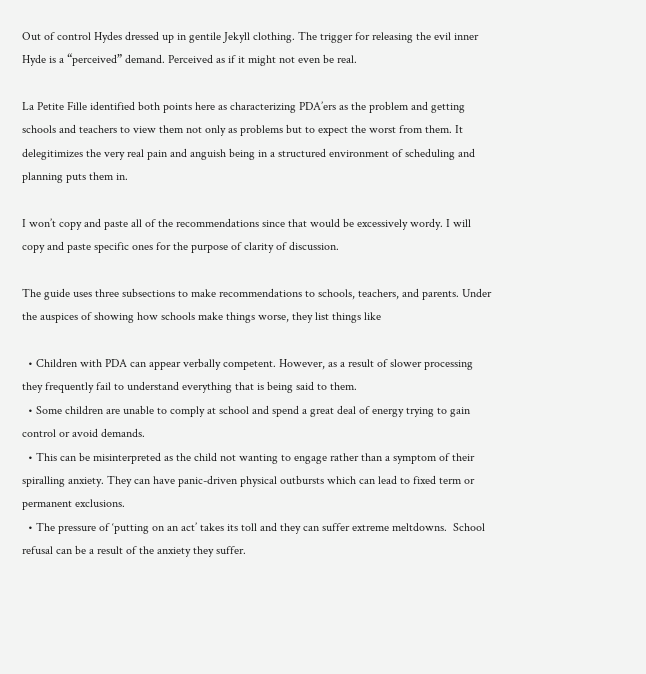Out of control Hydes dressed up in gentile Jekyll clothing. The trigger for releasing the evil inner Hyde is a “perceived” demand. Perceived as if it might not even be real.

La Petite Fille identified both points here as characterizing PDA’ers as the problem and getting schools and teachers to view them not only as problems but to expect the worst from them. It delegitimizes the very real pain and anguish being in a structured environment of scheduling and planning puts them in.

I won’t copy and paste all of the recommendations since that would be excessively wordy. I will copy and paste specific ones for the purpose of clarity of discussion.

The guide uses three subsections to make recommendations to schools, teachers, and parents. Under the auspices of showing how schools make things worse, they list things like

  • Children with PDA can appear verbally competent. However, as a result of slower processing they frequently fail to understand everything that is being said to them.
  • Some children are unable to comply at school and spend a great deal of energy trying to gain control or avoid demands.
  • This can be misinterpreted as the child not wanting to engage rather than a symptom of their spiralling anxiety. They can have panic-driven physical outbursts which can lead to fixed term or permanent exclusions.
  • The pressure of ‘putting on an act’ takes its toll and they can suffer extreme meltdowns.  School refusal can be a result of the anxiety they suffer.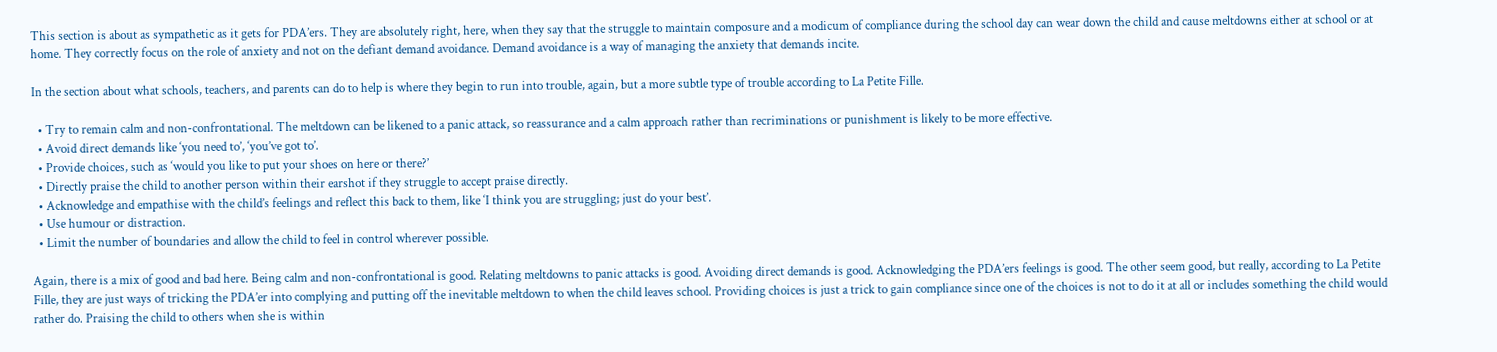This section is about as sympathetic as it gets for PDA’ers. They are absolutely right, here, when they say that the struggle to maintain composure and a modicum of compliance during the school day can wear down the child and cause meltdowns either at school or at home. They correctly focus on the role of anxiety and not on the defiant demand avoidance. Demand avoidance is a way of managing the anxiety that demands incite.

In the section about what schools, teachers, and parents can do to help is where they begin to run into trouble, again, but a more subtle type of trouble according to La Petite Fille.

  • Try to remain calm and non-confrontational. The meltdown can be likened to a panic attack, so reassurance and a calm approach rather than recriminations or punishment is likely to be more effective.
  • Avoid direct demands like ‘you need to’, ‘you’ve got to’.
  • Provide choices, such as ‘would you like to put your shoes on here or there?’
  • Directly praise the child to another person within their earshot if they struggle to accept praise directly.
  • Acknowledge and empathise with the child’s feelings and reflect this back to them, like ‘I think you are struggling; just do your best’.
  • Use humour or distraction.
  • Limit the number of boundaries and allow the child to feel in control wherever possible.

Again, there is a mix of good and bad here. Being calm and non-confrontational is good. Relating meltdowns to panic attacks is good. Avoiding direct demands is good. Acknowledging the PDA’ers feelings is good. The other seem good, but really, according to La Petite Fille, they are just ways of tricking the PDA’er into complying and putting off the inevitable meltdown to when the child leaves school. Providing choices is just a trick to gain compliance since one of the choices is not to do it at all or includes something the child would rather do. Praising the child to others when she is within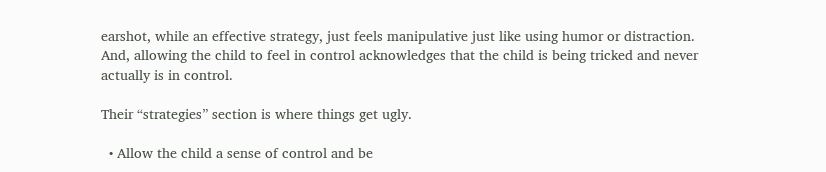earshot, while an effective strategy, just feels manipulative just like using humor or distraction. And, allowing the child to feel in control acknowledges that the child is being tricked and never actually is in control.

Their “strategies” section is where things get ugly.

  • Allow the child a sense of control and be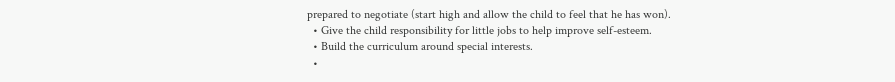prepared to negotiate (start high and allow the child to feel that he has won).
  • Give the child responsibility for little jobs to help improve self-esteem.
  • Build the curriculum around special interests.
  •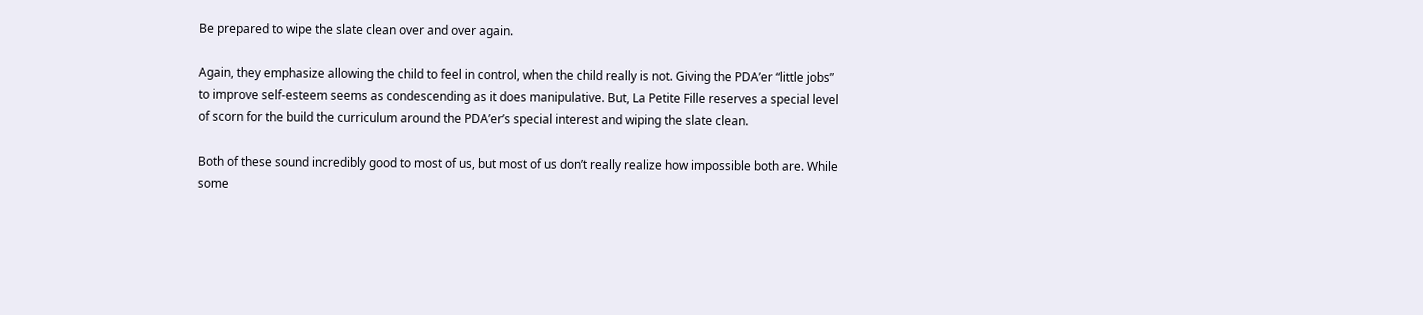Be prepared to wipe the slate clean over and over again.

Again, they emphasize allowing the child to feel in control, when the child really is not. Giving the PDA’er “little jobs” to improve self-esteem seems as condescending as it does manipulative. But, La Petite Fille reserves a special level of scorn for the build the curriculum around the PDA’er’s special interest and wiping the slate clean.

Both of these sound incredibly good to most of us, but most of us don’t really realize how impossible both are. While some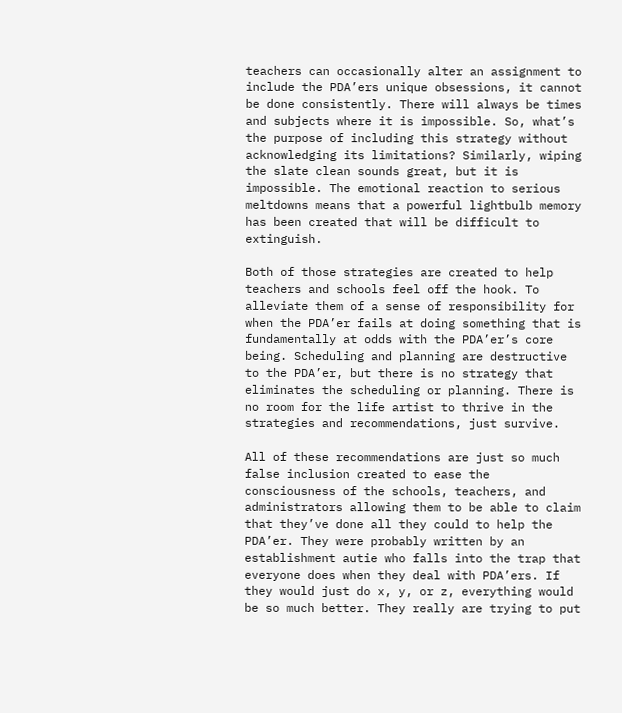teachers can occasionally alter an assignment to include the PDA’ers unique obsessions, it cannot be done consistently. There will always be times and subjects where it is impossible. So, what’s the purpose of including this strategy without acknowledging its limitations? Similarly, wiping the slate clean sounds great, but it is impossible. The emotional reaction to serious meltdowns means that a powerful lightbulb memory has been created that will be difficult to extinguish.

Both of those strategies are created to help teachers and schools feel off the hook. To alleviate them of a sense of responsibility for when the PDA’er fails at doing something that is fundamentally at odds with the PDA’er’s core being. Scheduling and planning are destructive to the PDA’er, but there is no strategy that eliminates the scheduling or planning. There is no room for the life artist to thrive in the strategies and recommendations, just survive.

All of these recommendations are just so much false inclusion created to ease the consciousness of the schools, teachers, and administrators allowing them to be able to claim that they’ve done all they could to help the PDA’er. They were probably written by an establishment autie who falls into the trap that everyone does when they deal with PDA’ers. If they would just do x, y, or z, everything would be so much better. They really are trying to put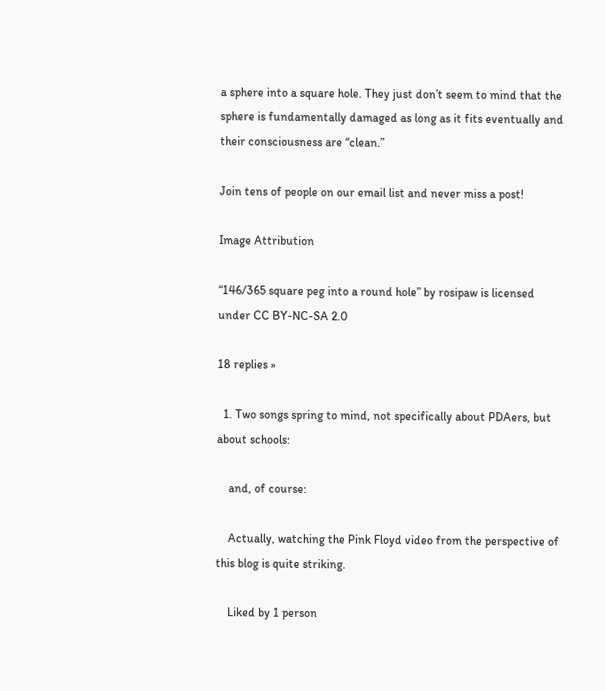a sphere into a square hole. They just don’t seem to mind that the sphere is fundamentally damaged as long as it fits eventually and their consciousness are “clean.”

Join tens of people on our email list and never miss a post!

Image Attribution

“146/365 square peg into a round hole” by rosipaw is licensed under CC BY-NC-SA 2.0

18 replies »

  1. Two songs spring to mind, not specifically about PDAers, but about schools:

    and, of course:

    Actually, watching the Pink Floyd video from the perspective of this blog is quite striking.

    Liked by 1 person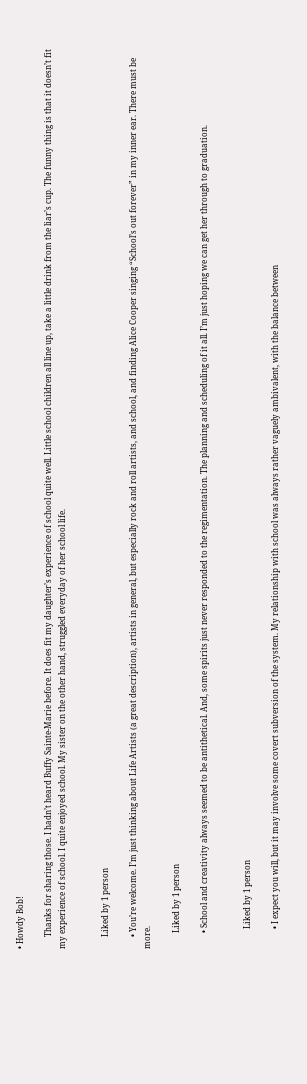• Howdy Bob!

      Thanks for sharing those. I hadn’t heard Buffy Sainte-Marie before. It does fit my daughter’s experience of school quite well. Little school children all line up, take a little drink from the liar’s cup. The funny thing is that it doesn’t fit my experience of school. I quite enjoyed school. My sister on the other hand, struggled everyday of her school life.


      Liked by 1 person

      • You’re welcome. I’m just thinking about Life Artists (a great description), artists in general, but especially rock and roll artists, and school, and finding Alice Cooper singing “School’s out forever” in my inner ear. There must be more.

        Liked by 1 person

        • School and creativity always seemed to be antithetical. And, some spirits just never responded to the regimentation. The planning and scheduling of it all. I’m just hoping we can get her through to graduation.


          Liked by 1 person

          • I expect you will, but it may involve some covert subversion of the system. My relationship with school was always rather vaguely ambivalent, with the balance between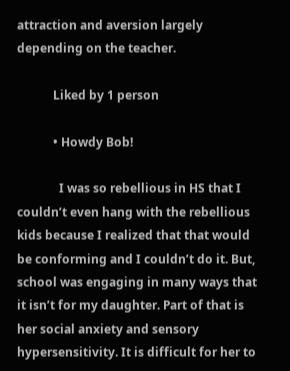attraction and aversion largely depending on the teacher.

            Liked by 1 person

            • Howdy Bob!

              I was so rebellious in HS that I couldn’t even hang with the rebellious kids because I realized that that would be conforming and I couldn’t do it. But, school was engaging in many ways that it isn’t for my daughter. Part of that is her social anxiety and sensory hypersensitivity. It is difficult for her to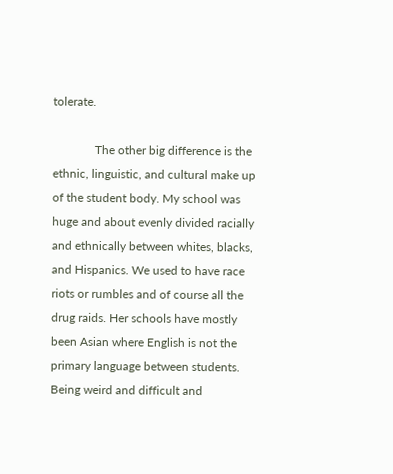tolerate.

              The other big difference is the ethnic, linguistic, and cultural make up of the student body. My school was huge and about evenly divided racially and ethnically between whites, blacks, and Hispanics. We used to have race riots or rumbles and of course all the drug raids. Her schools have mostly been Asian where English is not the primary language between students. Being weird and difficult and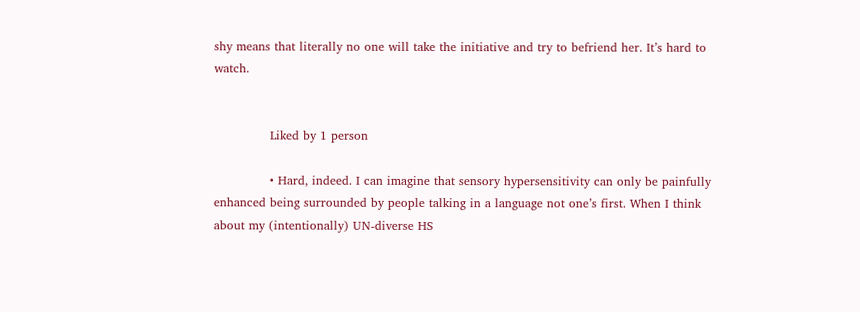shy means that literally no one will take the initiative and try to befriend her. It’s hard to watch.


              Liked by 1 person

              • Hard, indeed. I can imagine that sensory hypersensitivity can only be painfully enhanced being surrounded by people talking in a language not one’s first. When I think about my (intentionally) UN-diverse HS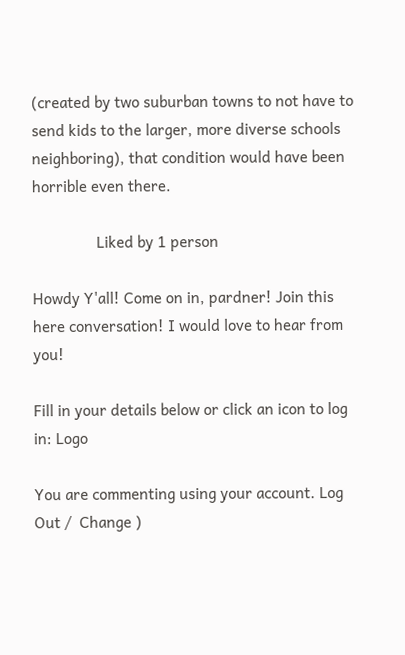(created by two suburban towns to not have to send kids to the larger, more diverse schools neighboring), that condition would have been horrible even there.

                Liked by 1 person

Howdy Y'all! Come on in, pardner! Join this here conversation! I would love to hear from you!

Fill in your details below or click an icon to log in: Logo

You are commenting using your account. Log Out /  Change )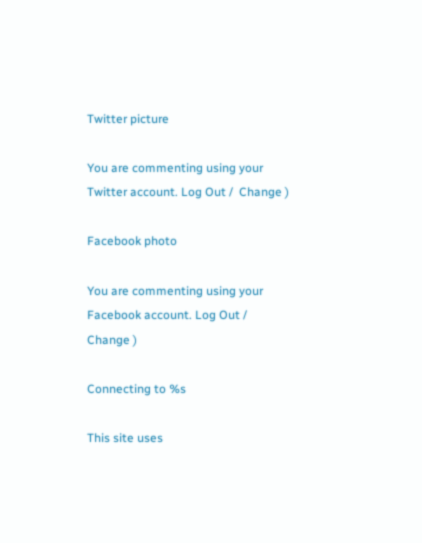Twitter picture

You are commenting using your Twitter account. Log Out /  Change )

Facebook photo

You are commenting using your Facebook account. Log Out /  Change )

Connecting to %s

This site uses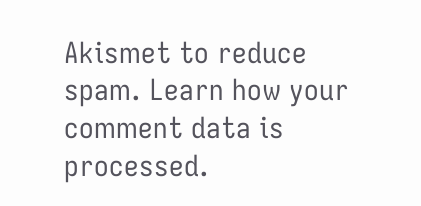Akismet to reduce spam. Learn how your comment data is processed.